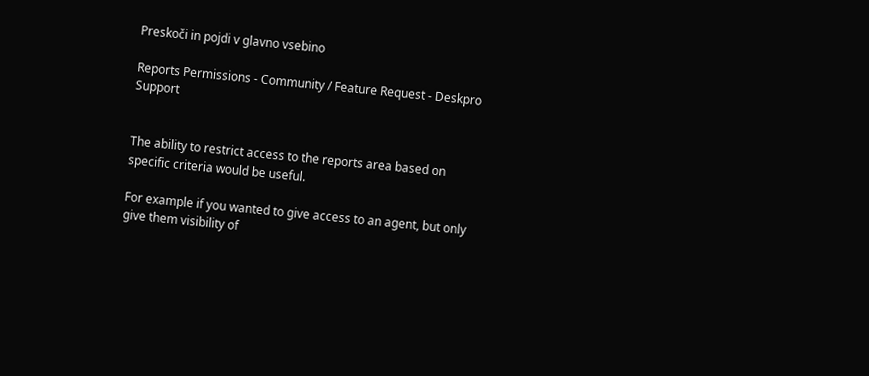Preskoči in pojdi v glavno vsebino

Reports Permissions - Community / Feature Request - Deskpro Support


The ability to restrict access to the reports area based on specific criteria would be useful.

For example if you wanted to give access to an agent, but only give them visibility of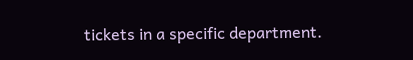tickets in a specific department.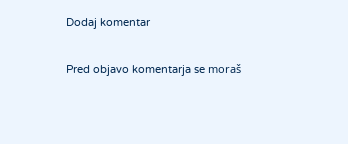Dodaj komentar

Pred objavo komentarja se moraš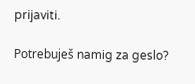prijaviti.

Potrebuješ namig za geslo?